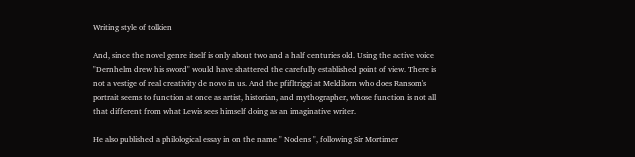Writing style of tolkien

And, since the novel genre itself is only about two and a half centuries old. Using the active voice "Dernhelm drew his sword" would have shattered the carefully established point of view. There is not a vestige of real creativity de novo in us. And the pfifltriggi at Meldilorn who does Ransom's portrait seems to function at once as artist, historian, and mythographer, whose function is not all that different from what Lewis sees himself doing as an imaginative writer.

He also published a philological essay in on the name " Nodens ", following Sir Mortimer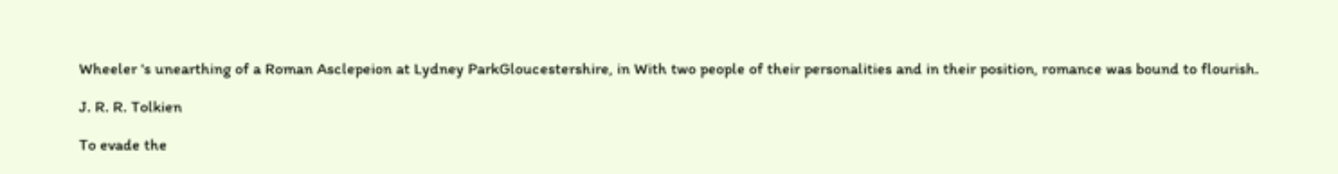Wheeler 's unearthing of a Roman Asclepeion at Lydney ParkGloucestershire, in With two people of their personalities and in their position, romance was bound to flourish.

J. R. R. Tolkien

To evade the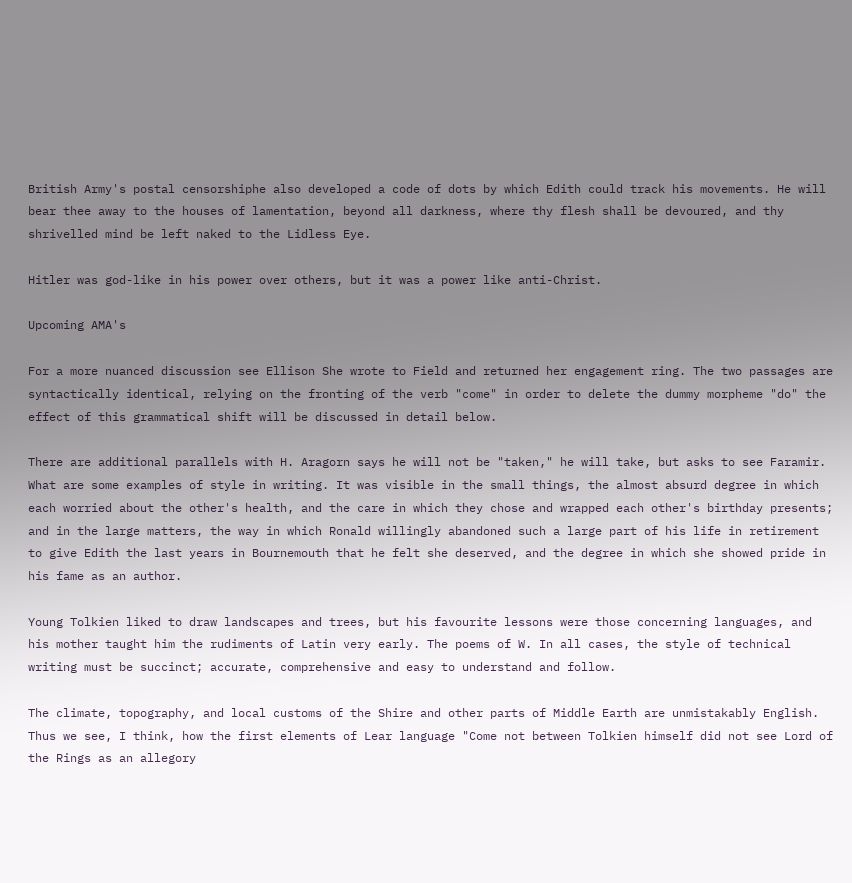British Army's postal censorshiphe also developed a code of dots by which Edith could track his movements. He will bear thee away to the houses of lamentation, beyond all darkness, where thy flesh shall be devoured, and thy shrivelled mind be left naked to the Lidless Eye.

Hitler was god-like in his power over others, but it was a power like anti-Christ.

Upcoming AMA's

For a more nuanced discussion see Ellison She wrote to Field and returned her engagement ring. The two passages are syntactically identical, relying on the fronting of the verb "come" in order to delete the dummy morpheme "do" the effect of this grammatical shift will be discussed in detail below.

There are additional parallels with H. Aragorn says he will not be "taken," he will take, but asks to see Faramir. What are some examples of style in writing. It was visible in the small things, the almost absurd degree in which each worried about the other's health, and the care in which they chose and wrapped each other's birthday presents; and in the large matters, the way in which Ronald willingly abandoned such a large part of his life in retirement to give Edith the last years in Bournemouth that he felt she deserved, and the degree in which she showed pride in his fame as an author.

Young Tolkien liked to draw landscapes and trees, but his favourite lessons were those concerning languages, and his mother taught him the rudiments of Latin very early. The poems of W. In all cases, the style of technical writing must be succinct; accurate, comprehensive and easy to understand and follow.

The climate, topography, and local customs of the Shire and other parts of Middle Earth are unmistakably English. Thus we see, I think, how the first elements of Lear language "Come not between Tolkien himself did not see Lord of the Rings as an allegory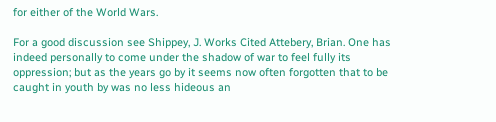for either of the World Wars.

For a good discussion see Shippey, J. Works Cited Attebery, Brian. One has indeed personally to come under the shadow of war to feel fully its oppression; but as the years go by it seems now often forgotten that to be caught in youth by was no less hideous an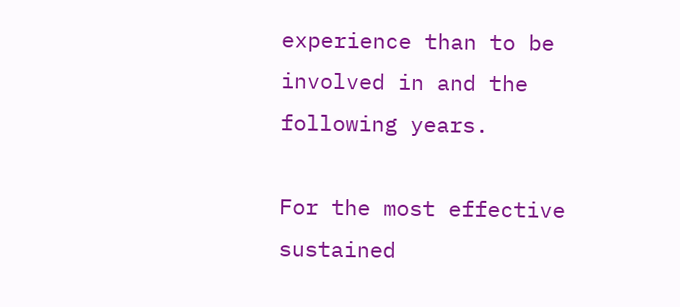experience than to be involved in and the following years.

For the most effective sustained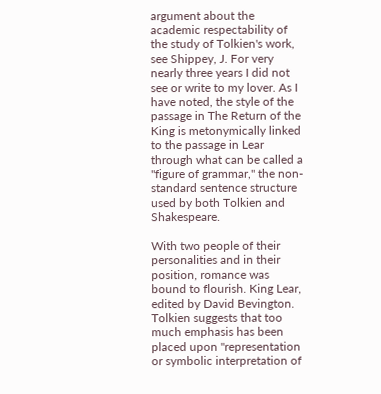argument about the academic respectability of the study of Tolkien's work, see Shippey, J. For very nearly three years I did not see or write to my lover. As I have noted, the style of the passage in The Return of the King is metonymically linked to the passage in Lear through what can be called a "figure of grammar," the non-standard sentence structure used by both Tolkien and Shakespeare.

With two people of their personalities and in their position, romance was bound to flourish. King Lear, edited by David Bevington. Tolkien suggests that too much emphasis has been placed upon "representation or symbolic interpretation of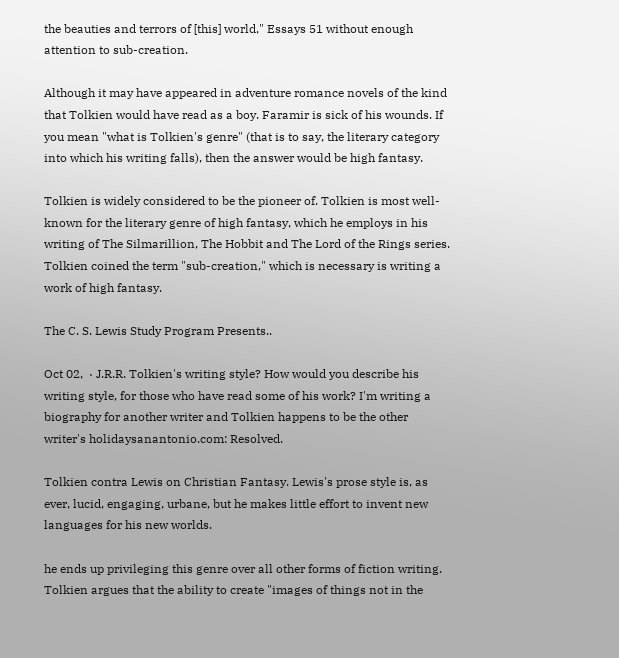the beauties and terrors of [this] world," Essays 51 without enough attention to sub-creation.

Although it may have appeared in adventure romance novels of the kind that Tolkien would have read as a boy. Faramir is sick of his wounds. If you mean "what is Tolkien's genre" (that is to say, the literary category into which his writing falls), then the answer would be high fantasy.

Tolkien is widely considered to be the pioneer of. Tolkien is most well-known for the literary genre of high fantasy, which he employs in his writing of The Silmarillion, The Hobbit and The Lord of the Rings series. Tolkien coined the term "sub-creation," which is necessary is writing a work of high fantasy.

The C. S. Lewis Study Program Presents..

Oct 02,  · J.R.R. Tolkien's writing style? How would you describe his writing style, for those who have read some of his work? I'm writing a biography for another writer and Tolkien happens to be the other writer's holidaysanantonio.com: Resolved.

Tolkien contra Lewis on Christian Fantasy. Lewis's prose style is, as ever, lucid, engaging, urbane, but he makes little effort to invent new languages for his new worlds.

he ends up privileging this genre over all other forms of fiction writing. Tolkien argues that the ability to create "images of things not in the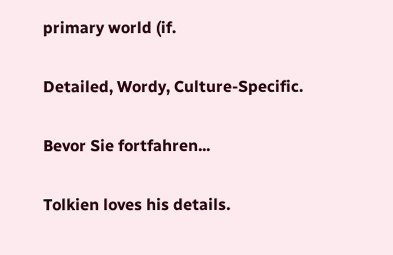primary world (if.

Detailed, Wordy, Culture-Specific.

Bevor Sie fortfahren...

Tolkien loves his details.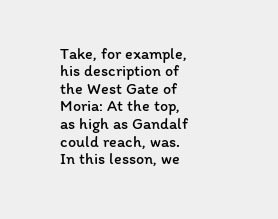Take, for example, his description of the West Gate of Moria: At the top, as high as Gandalf could reach, was. In this lesson, we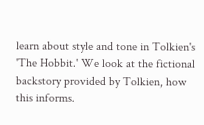learn about style and tone in Tolkien's 'The Hobbit.' We look at the fictional backstory provided by Tolkien, how this informs.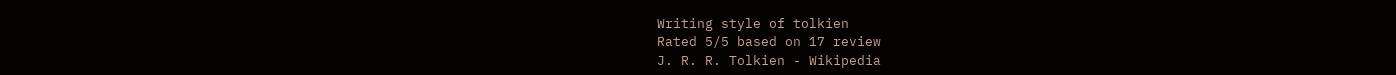Writing style of tolkien
Rated 5/5 based on 17 review
J. R. R. Tolkien - Wikipedia